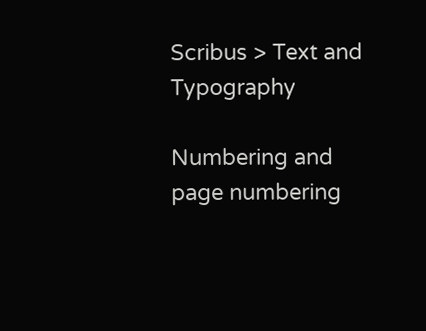Scribus > Text and Typography

Numbering and page numbering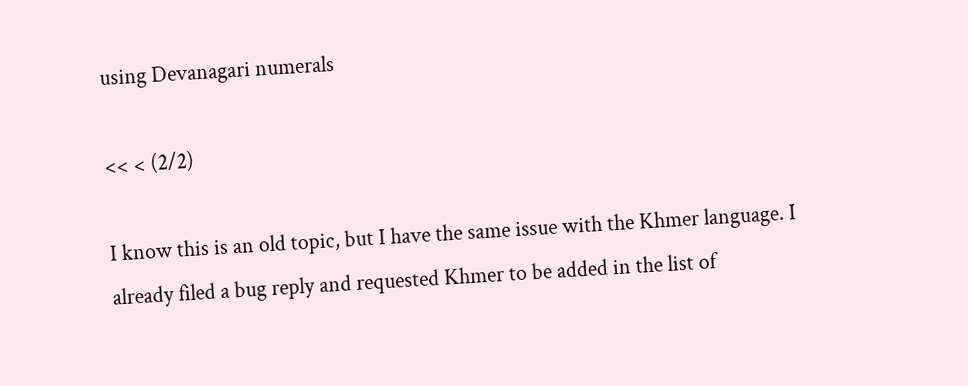using Devanagari numerals

<< < (2/2)

I know this is an old topic, but I have the same issue with the Khmer language. I already filed a bug reply and requested Khmer to be added in the list of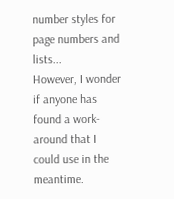number styles for page numbers and lists...
However, I wonder if anyone has found a work-around that I could use in the meantime.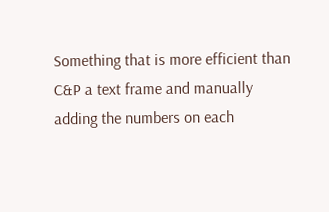Something that is more efficient than C&P a text frame and manually adding the numbers on each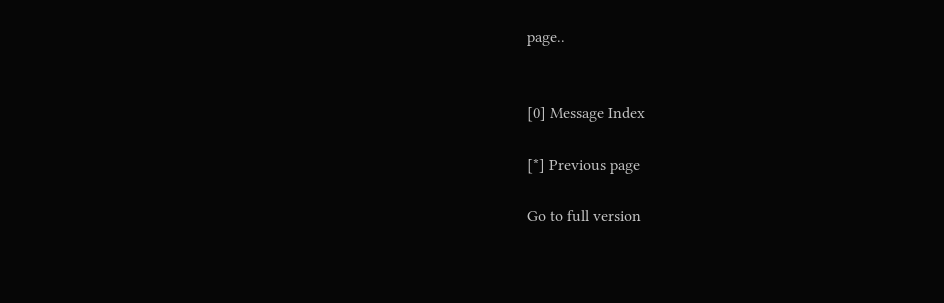page..


[0] Message Index

[*] Previous page

Go to full version